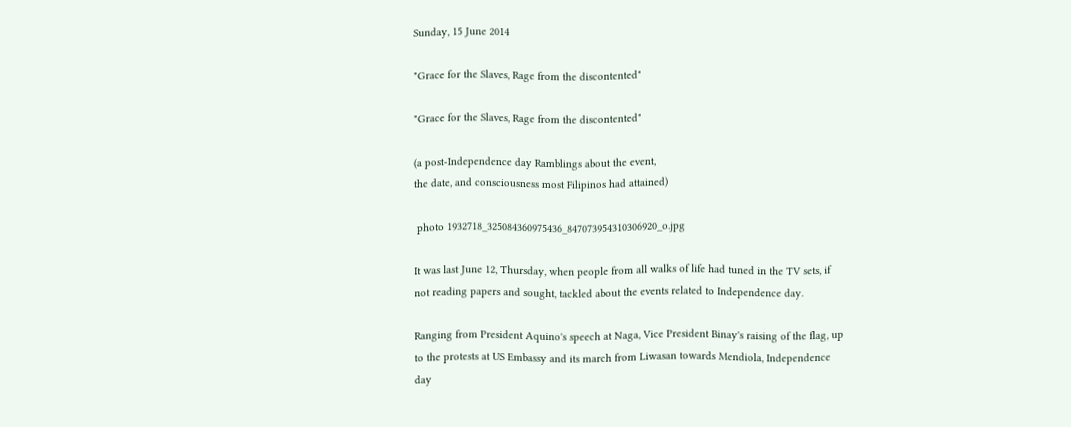Sunday, 15 June 2014

"Grace for the Slaves, Rage from the discontented"

"Grace for the Slaves, Rage from the discontented"

(a post-Independence day Ramblings about the event,
the date, and consciousness most Filipinos had attained)

 photo 1932718_325084360975436_847073954310306920_o.jpg

It was last June 12, Thursday, when people from all walks of life had tuned in the TV sets, if not reading papers and sought, tackled about the events related to Independence day.

Ranging from President Aquino's speech at Naga, Vice President Binay's raising of the flag, up to the protests at US Embassy and its march from Liwasan towards Mendiola, Independence day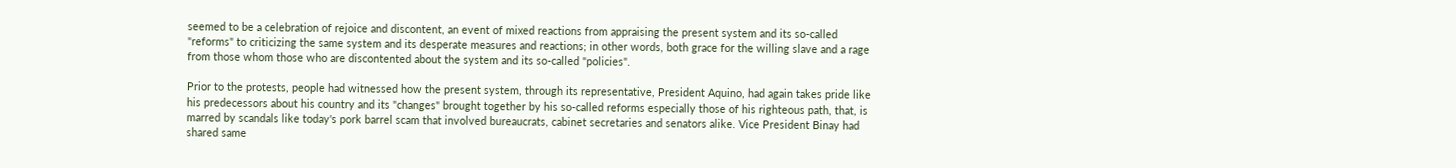seemed to be a celebration of rejoice and discontent, an event of mixed reactions from appraising the present system and its so-called "reforms" to criticizing the same system and its desperate measures and reactions; in other words, both grace for the willing slave and a rage from those whom those who are discontented about the system and its so-called "policies".

Prior to the protests, people had witnessed how the present system, through its representative, President Aquino, had again takes pride like his predecessors about his country and its "changes" brought together by his so-called reforms especially those of his righteous path, that, is marred by scandals like today's pork barrel scam that involved bureaucrats, cabinet secretaries and senators alike. Vice President Binay had shared same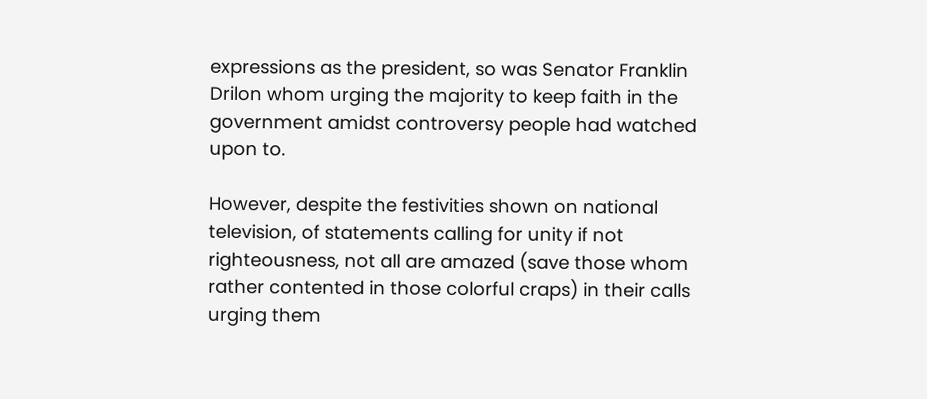expressions as the president, so was Senator Franklin Drilon whom urging the majority to keep faith in the government amidst controversy people had watched upon to.

However, despite the festivities shown on national television, of statements calling for unity if not righteousness, not all are amazed (save those whom rather contented in those colorful craps) in their calls urging them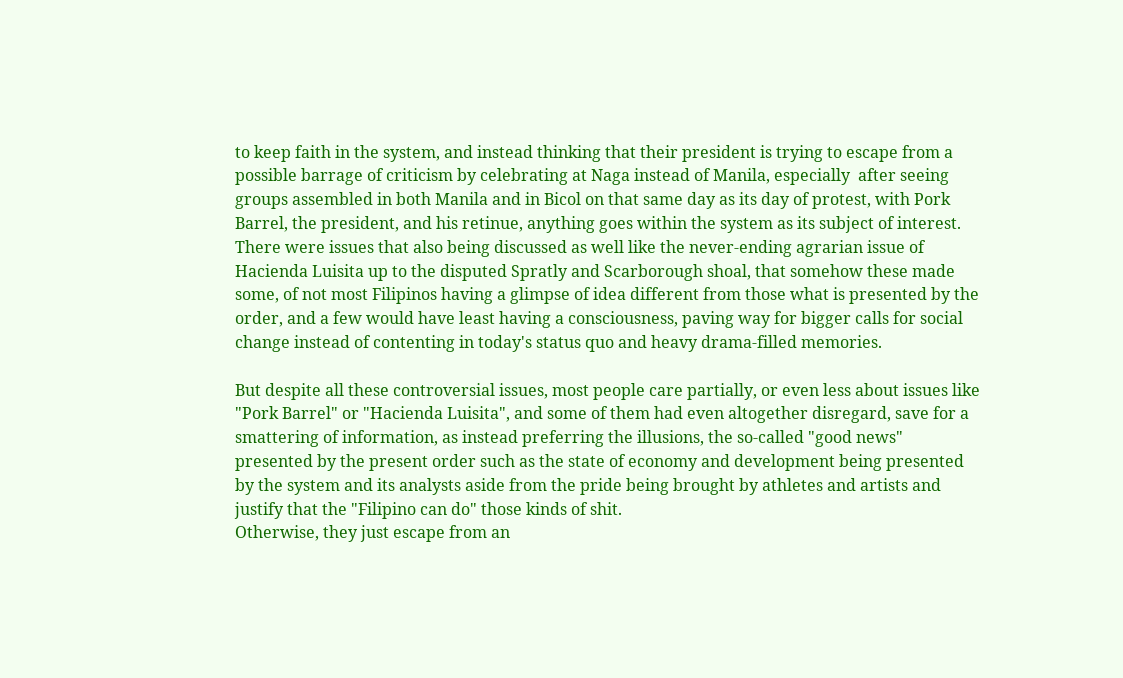to keep faith in the system, and instead thinking that their president is trying to escape from a possible barrage of criticism by celebrating at Naga instead of Manila, especially  after seeing groups assembled in both Manila and in Bicol on that same day as its day of protest, with Pork Barrel, the president, and his retinue, anything goes within the system as its subject of interest. There were issues that also being discussed as well like the never-ending agrarian issue of Hacienda Luisita up to the disputed Spratly and Scarborough shoal, that somehow these made some, of not most Filipinos having a glimpse of idea different from those what is presented by the order, and a few would have least having a consciousness, paving way for bigger calls for social change instead of contenting in today's status quo and heavy drama-filled memories.

But despite all these controversial issues, most people care partially, or even less about issues like  "Pork Barrel" or "Hacienda Luisita", and some of them had even altogether disregard, save for a smattering of information, as instead preferring the illusions, the so-called "good news" presented by the present order such as the state of economy and development being presented by the system and its analysts aside from the pride being brought by athletes and artists and justify that the "Filipino can do" those kinds of shit.
Otherwise, they just escape from an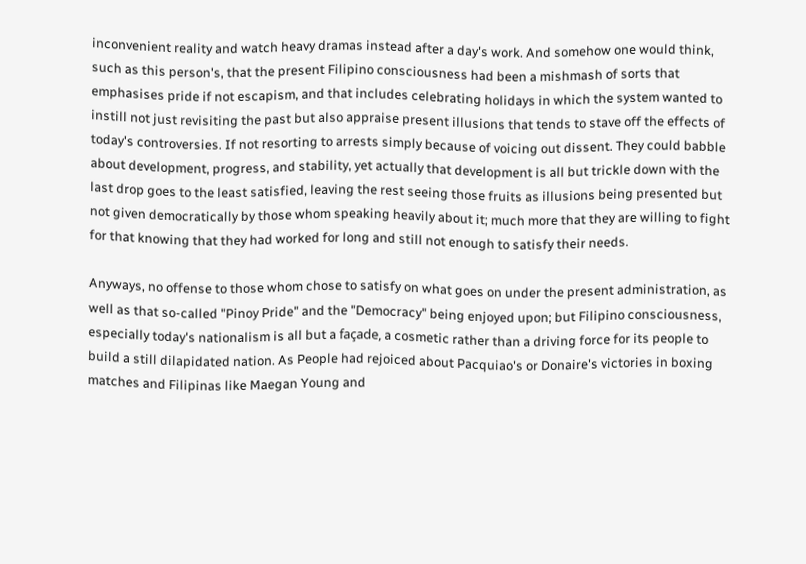inconvenient reality and watch heavy dramas instead after a day's work. And somehow one would think, such as this person's, that the present Filipino consciousness had been a mishmash of sorts that emphasises pride if not escapism, and that includes celebrating holidays in which the system wanted to instill not just revisiting the past but also appraise present illusions that tends to stave off the effects of today's controversies. If not resorting to arrests simply because of voicing out dissent. They could babble about development, progress, and stability, yet actually that development is all but trickle down with the last drop goes to the least satisfied, leaving the rest seeing those fruits as illusions being presented but not given democratically by those whom speaking heavily about it; much more that they are willing to fight for that knowing that they had worked for long and still not enough to satisfy their needs.

Anyways, no offense to those whom chose to satisfy on what goes on under the present administration, as well as that so-called "Pinoy Pride" and the "Democracy" being enjoyed upon; but Filipino consciousness, especially today's nationalism is all but a façade, a cosmetic rather than a driving force for its people to build a still dilapidated nation. As People had rejoiced about Pacquiao's or Donaire's victories in boxing matches and Filipinas like Maegan Young and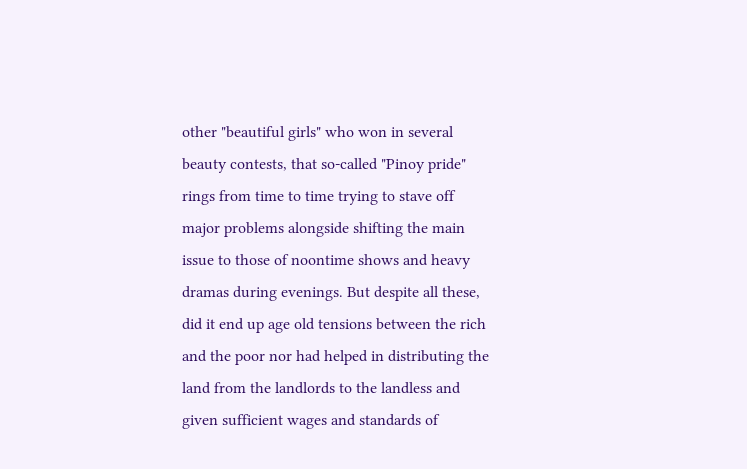other "beautiful girls" who won in several beauty contests, that so-called "Pinoy pride" rings from time to time trying to stave off major problems alongside shifting the main issue to those of noontime shows and heavy dramas during evenings. But despite all these, did it end up age old tensions between the rich and the poor nor had helped in distributing the land from the landlords to the landless and given sufficient wages and standards of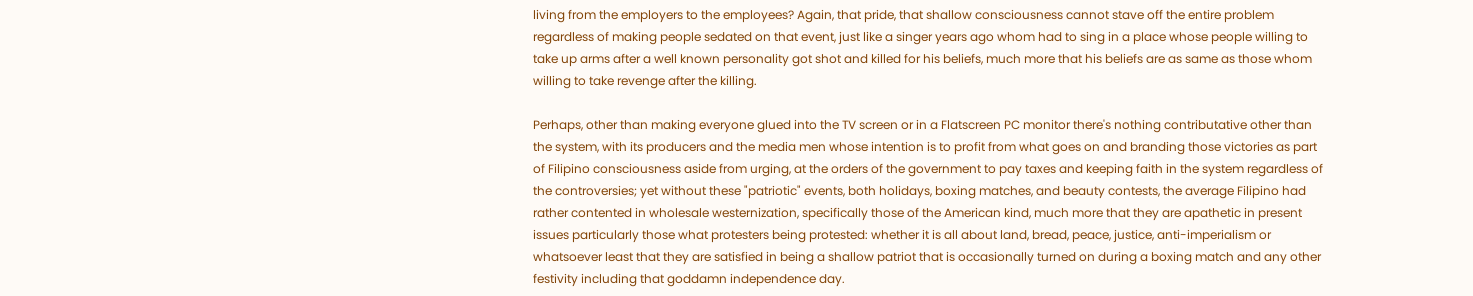living from the employers to the employees? Again, that pride, that shallow consciousness cannot stave off the entire problem regardless of making people sedated on that event, just like a singer years ago whom had to sing in a place whose people willing to take up arms after a well known personality got shot and killed for his beliefs, much more that his beliefs are as same as those whom willing to take revenge after the killing.

Perhaps, other than making everyone glued into the TV screen or in a Flatscreen PC monitor there's nothing contributative other than the system, with its producers and the media men whose intention is to profit from what goes on and branding those victories as part of Filipino consciousness aside from urging, at the orders of the government to pay taxes and keeping faith in the system regardless of the controversies; yet without these "patriotic" events, both holidays, boxing matches, and beauty contests, the average Filipino had rather contented in wholesale westernization, specifically those of the American kind, much more that they are apathetic in present issues particularly those what protesters being protested: whether it is all about land, bread, peace, justice, anti-imperialism or whatsoever least that they are satisfied in being a shallow patriot that is occasionally turned on during a boxing match and any other festivity including that goddamn independence day.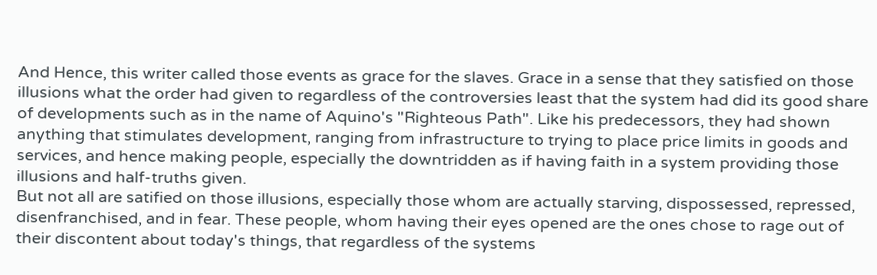And Hence, this writer called those events as grace for the slaves. Grace in a sense that they satisfied on those illusions what the order had given to regardless of the controversies least that the system had did its good share of developments such as in the name of Aquino's "Righteous Path". Like his predecessors, they had shown anything that stimulates development, ranging from infrastructure to trying to place price limits in goods and services, and hence making people, especially the downtridden as if having faith in a system providing those illusions and half-truths given.
But not all are satified on those illusions, especially those whom are actually starving, dispossessed, repressed, disenfranchised, and in fear. These people, whom having their eyes opened are the ones chose to rage out of their discontent about today's things, that regardless of the systems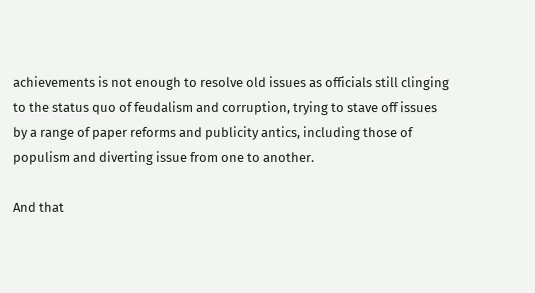achievements is not enough to resolve old issues as officials still clinging to the status quo of feudalism and corruption, trying to stave off issues by a range of paper reforms and publicity antics, including those of populism and diverting issue from one to another.

And that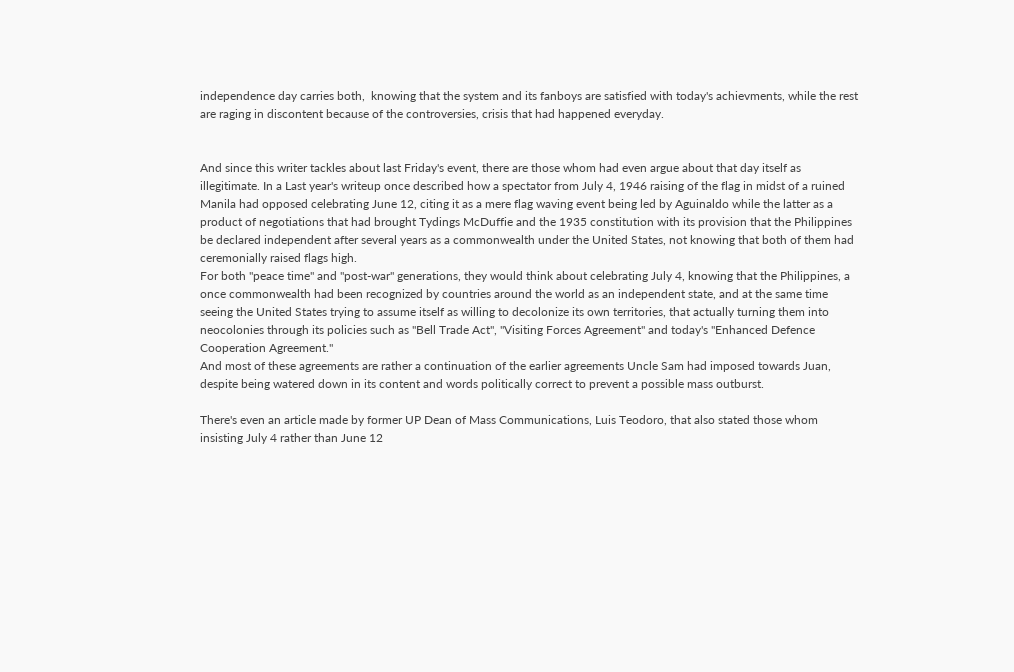independence day carries both,  knowing that the system and its fanboys are satisfied with today's achievments, while the rest are raging in discontent because of the controversies, crisis that had happened everyday.


And since this writer tackles about last Friday's event, there are those whom had even argue about that day itself as illegitimate. In a Last year's writeup once described how a spectator from July 4, 1946 raising of the flag in midst of a ruined Manila had opposed celebrating June 12, citing it as a mere flag waving event being led by Aguinaldo while the latter as a product of negotiations that had brought Tydings McDuffie and the 1935 constitution with its provision that the Philippines be declared independent after several years as a commonwealth under the United States, not knowing that both of them had ceremonially raised flags high.
For both "peace time" and "post-war" generations, they would think about celebrating July 4, knowing that the Philippines, a once commonwealth had been recognized by countries around the world as an independent state, and at the same time seeing the United States trying to assume itself as willing to decolonize its own territories, that actually turning them into neocolonies through its policies such as "Bell Trade Act", "Visiting Forces Agreement" and today's "Enhanced Defence Cooperation Agreement."
And most of these agreements are rather a continuation of the earlier agreements Uncle Sam had imposed towards Juan, despite being watered down in its content and words politically correct to prevent a possible mass outburst.

There's even an article made by former UP Dean of Mass Communications, Luis Teodoro, that also stated those whom insisting July 4 rather than June 12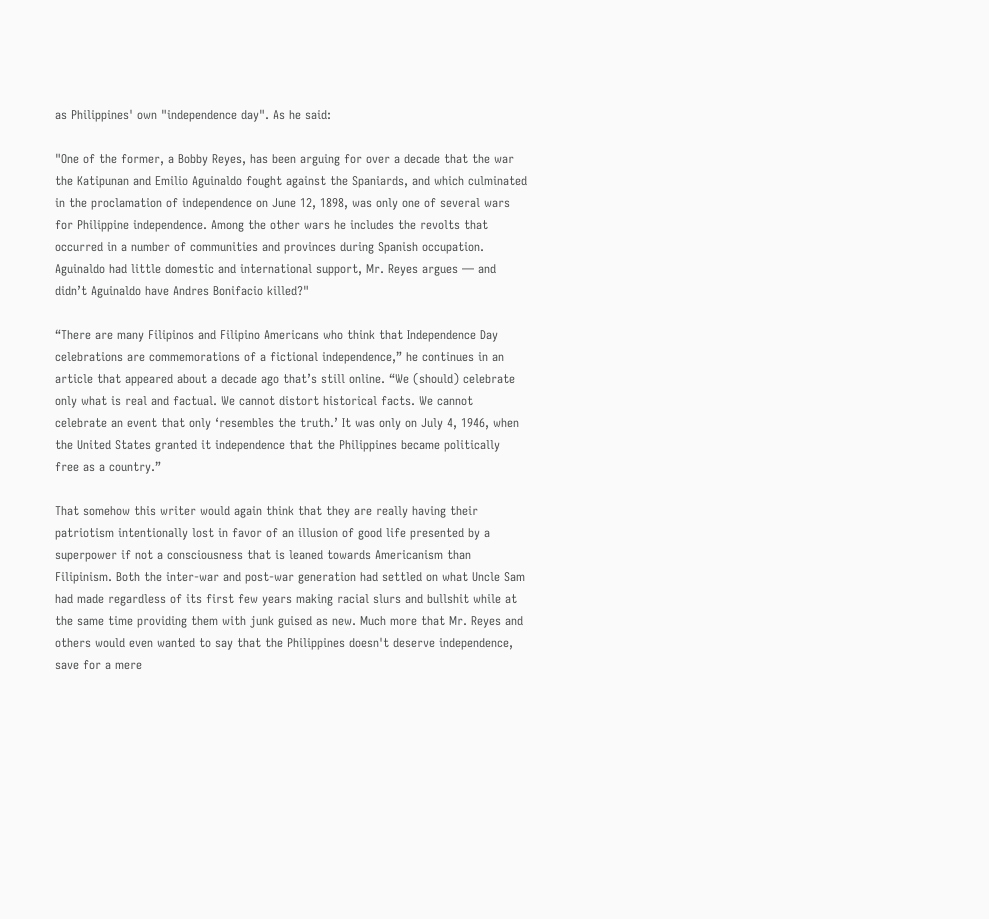as Philippines' own "independence day". As he said:

"One of the former, a Bobby Reyes, has been arguing for over a decade that the war the Katipunan and Emilio Aguinaldo fought against the Spaniards, and which culminated in the proclamation of independence on June 12, 1898, was only one of several wars for Philippine independence. Among the other wars he includes the revolts that occurred in a number of communities and provinces during Spanish occupation. Aguinaldo had little domestic and international support, Mr. Reyes argues — and didn’t Aguinaldo have Andres Bonifacio killed?"

“There are many Filipinos and Filipino Americans who think that Independence Day celebrations are commemorations of a fictional independence,” he continues in an article that appeared about a decade ago that’s still online. “We (should) celebrate only what is real and factual. We cannot distort historical facts. We cannot celebrate an event that only ‘resembles the truth.’ It was only on July 4, 1946, when the United States granted it independence that the Philippines became politically free as a country.”

That somehow this writer would again think that they are really having their patriotism intentionally lost in favor of an illusion of good life presented by a superpower if not a consciousness that is leaned towards Americanism than Filipinism. Both the inter-war and post-war generation had settled on what Uncle Sam had made regardless of its first few years making racial slurs and bullshit while at the same time providing them with junk guised as new. Much more that Mr. Reyes and others would even wanted to say that the Philippines doesn't deserve independence, save for a mere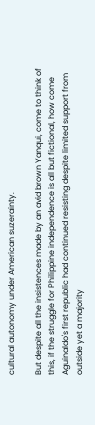cultural autonomy under American suzerainty.

But despite all the insistences made by an avid brown Yanqui, come to think of this, if the struggle for Philippine independence is all but fictional, how come Aguinaldo's first republic had continued resisting despite limited support from outside yet a majority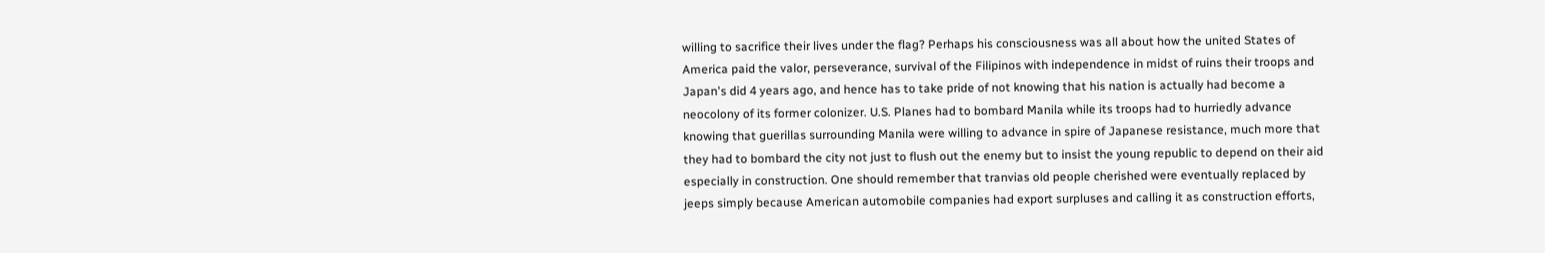willing to sacrifice their lives under the flag? Perhaps his consciousness was all about how the united States of America paid the valor, perseverance, survival of the Filipinos with independence in midst of ruins their troops and Japan's did 4 years ago, and hence has to take pride of not knowing that his nation is actually had become a neocolony of its former colonizer. U.S. Planes had to bombard Manila while its troops had to hurriedly advance knowing that guerillas surrounding Manila were willing to advance in spire of Japanese resistance, much more that they had to bombard the city not just to flush out the enemy but to insist the young republic to depend on their aid especially in construction. One should remember that tranvias old people cherished were eventually replaced by jeeps simply because American automobile companies had export surpluses and calling it as construction efforts,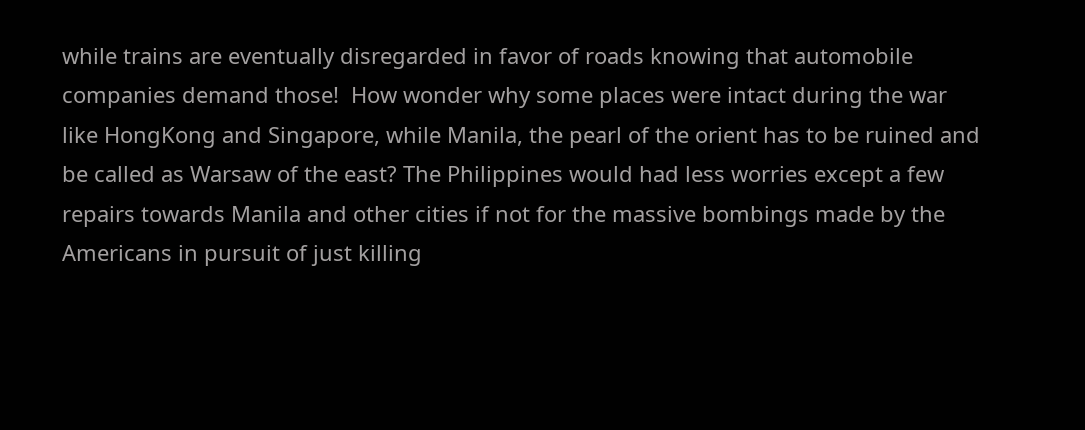while trains are eventually disregarded in favor of roads knowing that automobile companies demand those!  How wonder why some places were intact during the war like HongKong and Singapore, while Manila, the pearl of the orient has to be ruined and be called as Warsaw of the east? The Philippines would had less worries except a few repairs towards Manila and other cities if not for the massive bombings made by the Americans in pursuit of just killing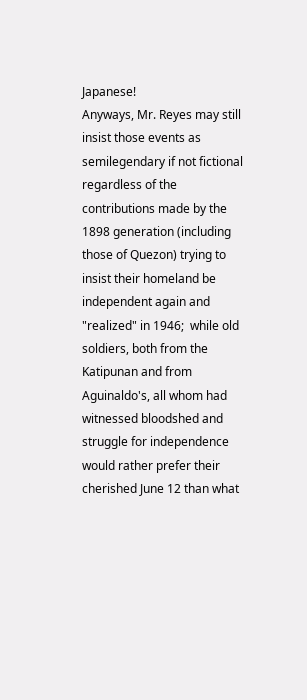Japanese!
Anyways, Mr. Reyes may still insist those events as semilegendary if not fictional regardless of the contributions made by the 1898 generation (including those of Quezon) trying to insist their homeland be independent again and "realized" in 1946;  while old soldiers, both from the Katipunan and from Aguinaldo's, all whom had witnessed bloodshed and struggle for independence would rather prefer their cherished June 12 than what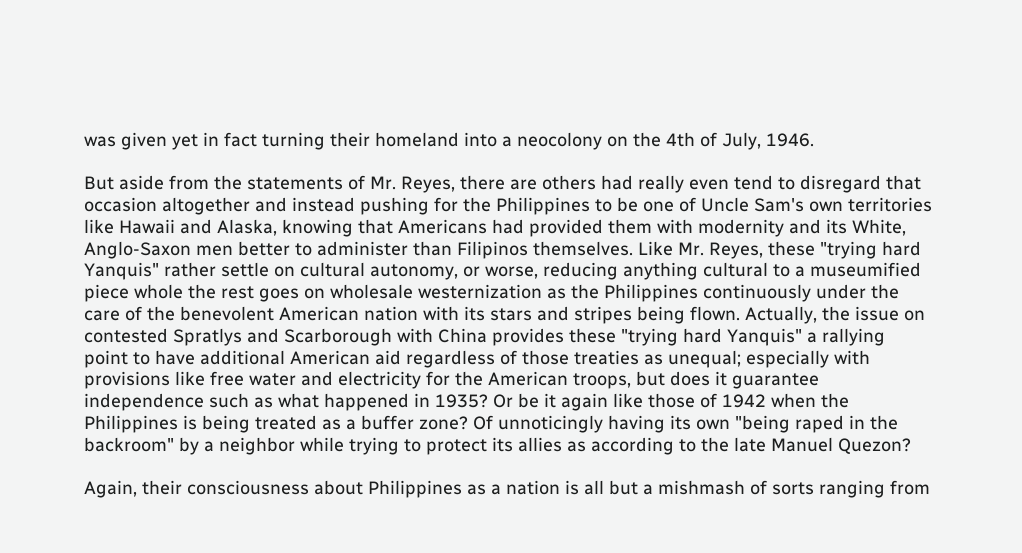was given yet in fact turning their homeland into a neocolony on the 4th of July, 1946.

But aside from the statements of Mr. Reyes, there are others had really even tend to disregard that occasion altogether and instead pushing for the Philippines to be one of Uncle Sam's own territories like Hawaii and Alaska, knowing that Americans had provided them with modernity and its White, Anglo-Saxon men better to administer than Filipinos themselves. Like Mr. Reyes, these "trying hard Yanquis" rather settle on cultural autonomy, or worse, reducing anything cultural to a museumified piece whole the rest goes on wholesale westernization as the Philippines continuously under the care of the benevolent American nation with its stars and stripes being flown. Actually, the issue on contested Spratlys and Scarborough with China provides these "trying hard Yanquis" a rallying point to have additional American aid regardless of those treaties as unequal; especially with provisions like free water and electricity for the American troops, but does it guarantee independence such as what happened in 1935? Or be it again like those of 1942 when the Philippines is being treated as a buffer zone? Of unnoticingly having its own "being raped in the backroom" by a neighbor while trying to protect its allies as according to the late Manuel Quezon?

Again, their consciousness about Philippines as a nation is all but a mishmash of sorts ranging from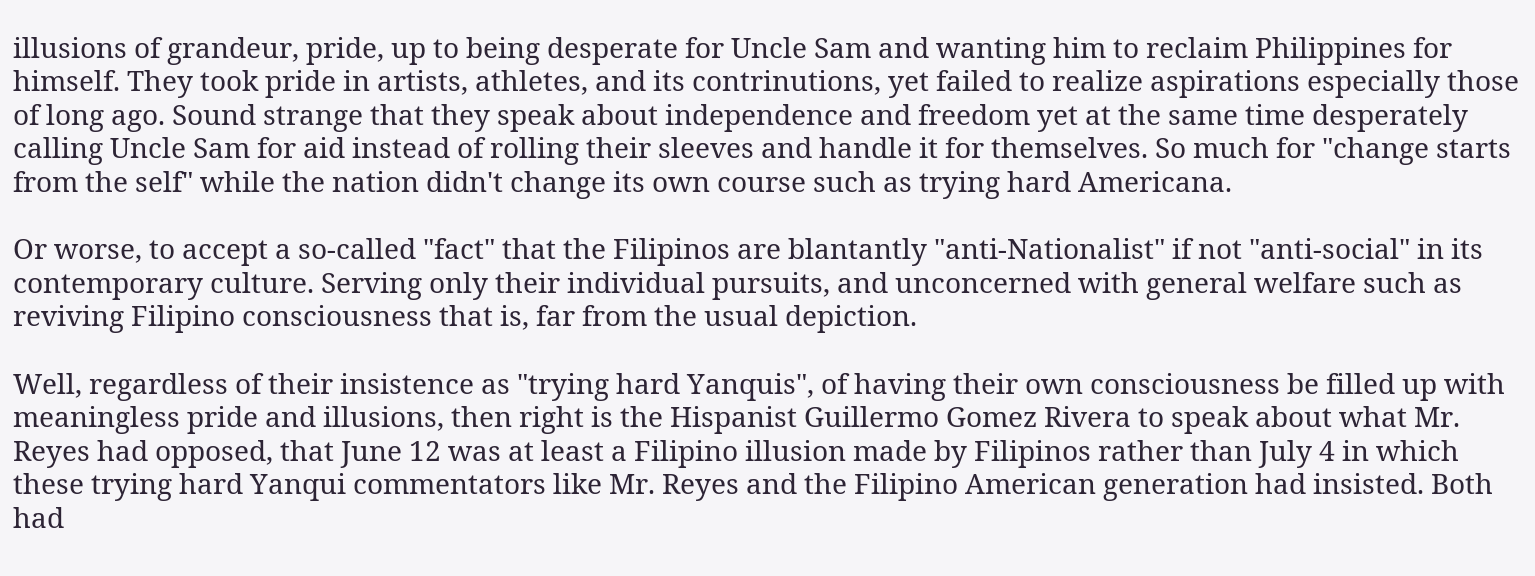illusions of grandeur, pride, up to being desperate for Uncle Sam and wanting him to reclaim Philippines for himself. They took pride in artists, athletes, and its contrinutions, yet failed to realize aspirations especially those of long ago. Sound strange that they speak about independence and freedom yet at the same time desperately calling Uncle Sam for aid instead of rolling their sleeves and handle it for themselves. So much for "change starts from the self" while the nation didn't change its own course such as trying hard Americana.

Or worse, to accept a so-called "fact" that the Filipinos are blantantly "anti-Nationalist" if not "anti-social" in its contemporary culture. Serving only their individual pursuits, and unconcerned with general welfare such as reviving Filipino consciousness that is, far from the usual depiction.

Well, regardless of their insistence as "trying hard Yanquis", of having their own consciousness be filled up with meaningless pride and illusions, then right is the Hispanist Guillermo Gomez Rivera to speak about what Mr. Reyes had opposed, that June 12 was at least a Filipino illusion made by Filipinos rather than July 4 in which these trying hard Yanqui commentators like Mr. Reyes and the Filipino American generation had insisted. Both had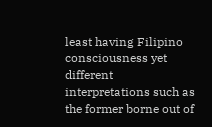least having Filipino consciousness yet different interpretations such as the former borne out of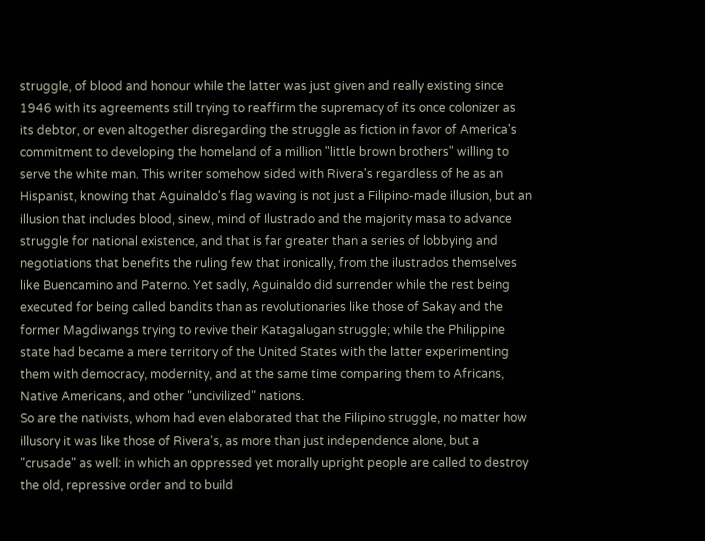struggle, of blood and honour while the latter was just given and really existing since 1946 with its agreements still trying to reaffirm the supremacy of its once colonizer as its debtor, or even altogether disregarding the struggle as fiction in favor of America's commitment to developing the homeland of a million "little brown brothers" willing to serve the white man. This writer somehow sided with Rivera's regardless of he as an Hispanist, knowing that Aguinaldo's flag waving is not just a Filipino-made illusion, but an illusion that includes blood, sinew, mind of Ilustrado and the majority masa to advance struggle for national existence, and that is far greater than a series of lobbying and negotiations that benefits the ruling few that ironically, from the ilustrados themselves like Buencamino and Paterno. Yet sadly, Aguinaldo did surrender while the rest being executed for being called bandits than as revolutionaries like those of Sakay and the former Magdiwangs trying to revive their Katagalugan struggle; while the Philippine state had became a mere territory of the United States with the latter experimenting them with democracy, modernity, and at the same time comparing them to Africans, Native Americans, and other "uncivilized" nations.
So are the nativists, whom had even elaborated that the Filipino struggle, no matter how illusory it was like those of Rivera's, as more than just independence alone, but a "crusade" as well: in which an oppressed yet morally upright people are called to destroy the old, repressive order and to build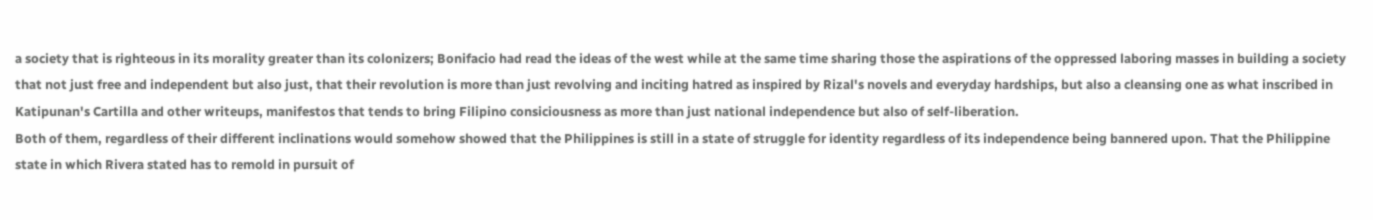a society that is righteous in its morality greater than its colonizers; Bonifacio had read the ideas of the west while at the same time sharing those the aspirations of the oppressed laboring masses in building a society that not just free and independent but also just, that their revolution is more than just revolving and inciting hatred as inspired by Rizal's novels and everyday hardships, but also a cleansing one as what inscribed in Katipunan's Cartilla and other writeups, manifestos that tends to bring Filipino consiciousness as more than just national independence but also of self-liberation.
Both of them, regardless of their different inclinations would somehow showed that the Philippines is still in a state of struggle for identity regardless of its independence being bannered upon. That the Philippine state in which Rivera stated has to remold in pursuit of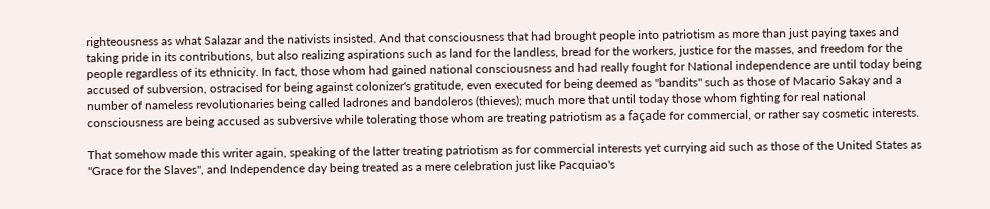righteousness as what Salazar and the nativists insisted. And that consciousness that had brought people into patriotism as more than just paying taxes and taking pride in its contributions, but also realizing aspirations such as land for the landless, bread for the workers, justice for the masses, and freedom for the people regardless of its ethnicity. In fact, those whom had gained national consciousness and had really fought for National independence are until today being accused of subversion, ostracised for being against colonizer's gratitude, even executed for being deemed as "bandits" such as those of Macario Sakay and a number of nameless revolutionaries being called ladrones and bandoleros (thieves); much more that until today those whom fighting for real national consciousness are being accused as subversive while tolerating those whom are treating patriotism as a façade for commercial, or rather say cosmetic interests.

That somehow made this writer again, speaking of the latter treating patriotism as for commercial interests yet currying aid such as those of the United States as "Grace for the Slaves", and Independence day being treated as a mere celebration just like Pacquiao's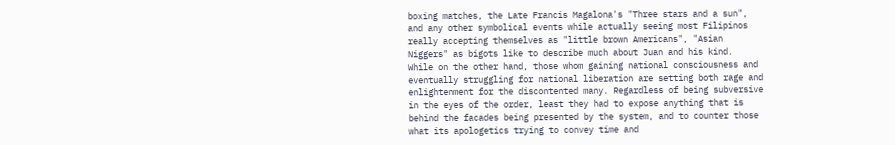boxing matches, the Late Francis Magalona's "Three stars and a sun", and any other symbolical events while actually seeing most Filipinos really accepting themselves as "little brown Americans", "Asian Niggers" as bigots like to describe much about Juan and his kind.
While on the other hand, those whom gaining national consciousness and eventually struggling for national liberation are setting both rage and enlightenment for the discontented many. Regardless of being subversive in the eyes of the order, least they had to expose anything that is behind the facades being presented by the system, and to counter those what its apologetics trying to convey time and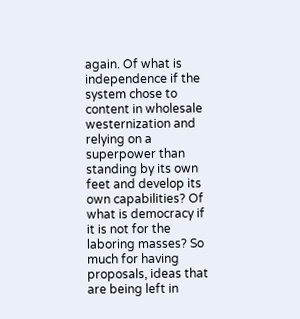again. Of what is independence if the system chose to content in wholesale westernization and relying on a superpower than standing by its own feet and develop its own capabilities? Of what is democracy if it is not for the laboring masses? So much for having proposals, ideas that are being left in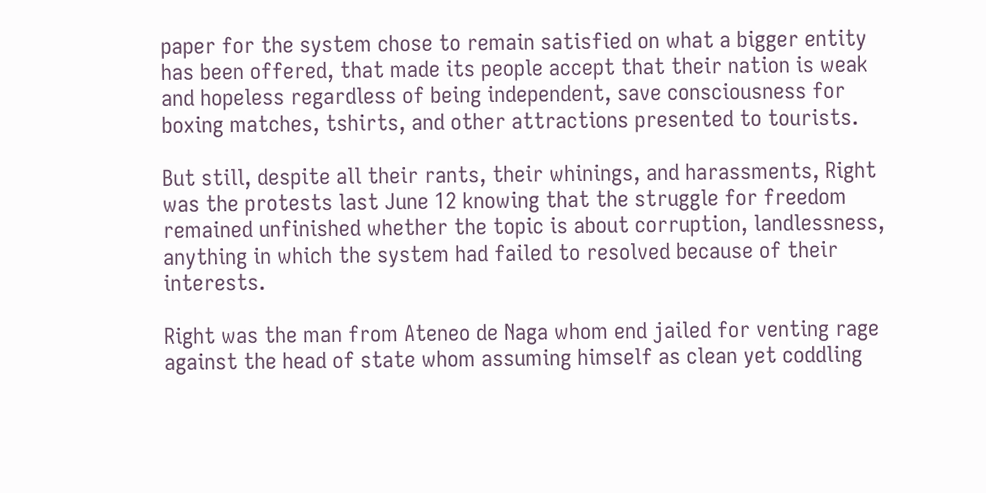paper for the system chose to remain satisfied on what a bigger entity has been offered, that made its people accept that their nation is weak and hopeless regardless of being independent, save consciousness for boxing matches, tshirts, and other attractions presented to tourists.

But still, despite all their rants, their whinings, and harassments, Right was the protests last June 12 knowing that the struggle for freedom remained unfinished whether the topic is about corruption, landlessness, anything in which the system had failed to resolved because of their interests.

Right was the man from Ateneo de Naga whom end jailed for venting rage against the head of state whom assuming himself as clean yet coddling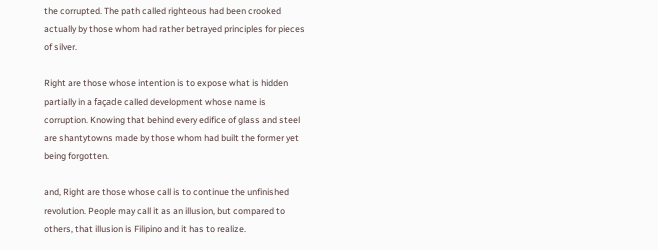the corrupted. The path called righteous had been crooked actually by those whom had rather betrayed principles for pieces of silver.

Right are those whose intention is to expose what is hidden partially in a façade called development whose name is corruption. Knowing that behind every edifice of glass and steel are shantytowns made by those whom had built the former yet being forgotten.

and, Right are those whose call is to continue the unfinished revolution. People may call it as an illusion, but compared to others, that illusion is Filipino and it has to realize.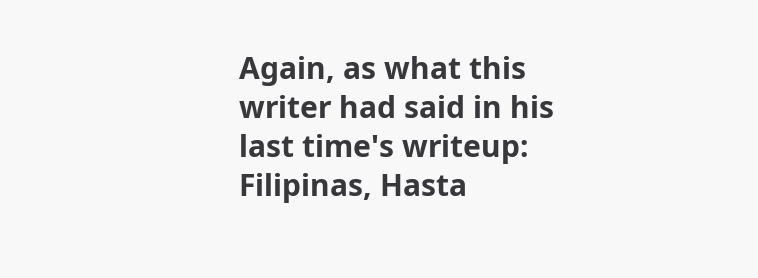Again, as what this writer had said in his last time's writeup:
Filipinas, Hasta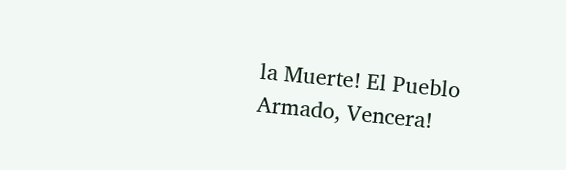la Muerte! El Pueblo Armado, Vencera!